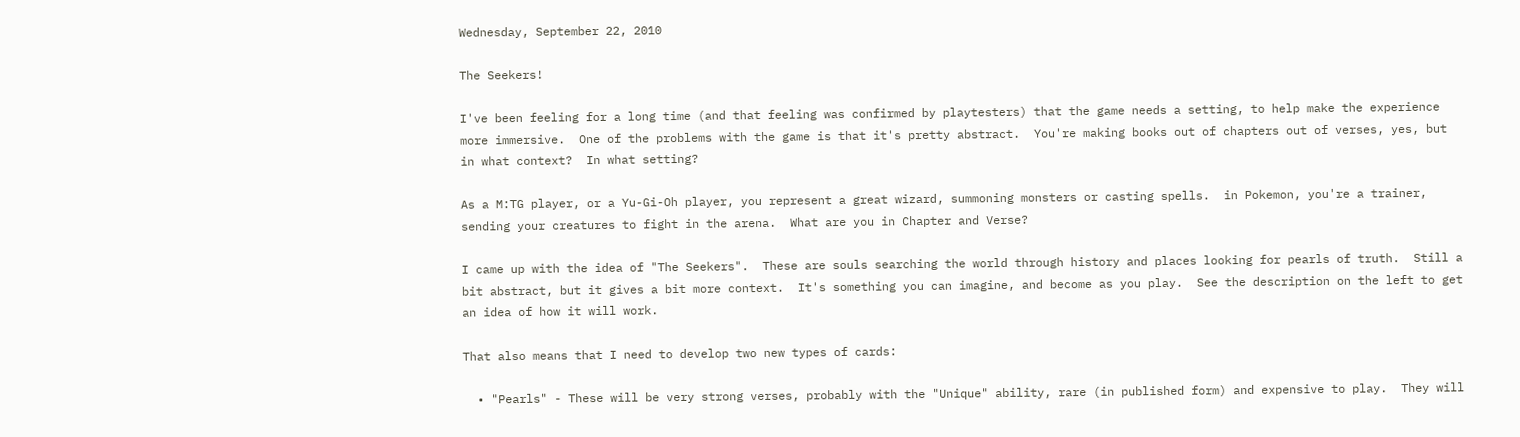Wednesday, September 22, 2010

The Seekers!

I've been feeling for a long time (and that feeling was confirmed by playtesters) that the game needs a setting, to help make the experience more immersive.  One of the problems with the game is that it's pretty abstract.  You're making books out of chapters out of verses, yes, but in what context?  In what setting?

As a M:TG player, or a Yu-Gi-Oh player, you represent a great wizard, summoning monsters or casting spells.  in Pokemon, you're a trainer, sending your creatures to fight in the arena.  What are you in Chapter and Verse?

I came up with the idea of "The Seekers".  These are souls searching the world through history and places looking for pearls of truth.  Still a bit abstract, but it gives a bit more context.  It's something you can imagine, and become as you play.  See the description on the left to get an idea of how it will work.

That also means that I need to develop two new types of cards:

  • "Pearls" - These will be very strong verses, probably with the "Unique" ability, rare (in published form) and expensive to play.  They will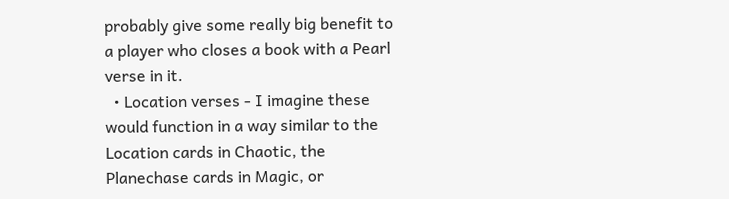probably give some really big benefit to a player who closes a book with a Pearl verse in it.
  • Location verses - I imagine these would function in a way similar to the Location cards in Chaotic, the Planechase cards in Magic, or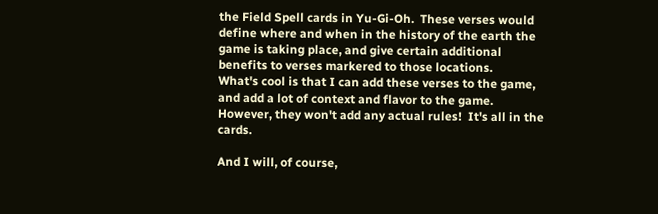the Field Spell cards in Yu-Gi-Oh.  These verses would define where and when in the history of the earth the game is taking place, and give certain additional benefits to verses markered to those locations.
What's cool is that I can add these verses to the game, and add a lot of context and flavor to the game.  However, they won't add any actual rules!  It's all in the cards.

And I will, of course,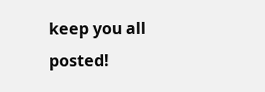keep you all posted!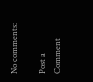No comments:

Post a Comment